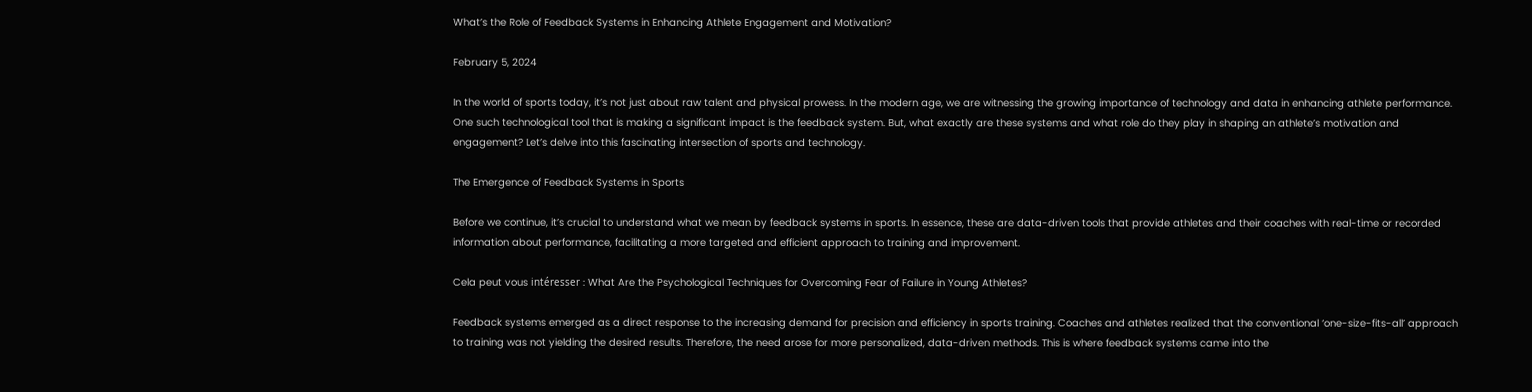What’s the Role of Feedback Systems in Enhancing Athlete Engagement and Motivation?

February 5, 2024

In the world of sports today, it’s not just about raw talent and physical prowess. In the modern age, we are witnessing the growing importance of technology and data in enhancing athlete performance. One such technological tool that is making a significant impact is the feedback system. But, what exactly are these systems and what role do they play in shaping an athlete’s motivation and engagement? Let’s delve into this fascinating intersection of sports and technology.

The Emergence of Feedback Systems in Sports

Before we continue, it’s crucial to understand what we mean by feedback systems in sports. In essence, these are data-driven tools that provide athletes and their coaches with real-time or recorded information about performance, facilitating a more targeted and efficient approach to training and improvement.

Cela peut vous intéresser : What Are the Psychological Techniques for Overcoming Fear of Failure in Young Athletes?

Feedback systems emerged as a direct response to the increasing demand for precision and efficiency in sports training. Coaches and athletes realized that the conventional ‘one-size-fits-all’ approach to training was not yielding the desired results. Therefore, the need arose for more personalized, data-driven methods. This is where feedback systems came into the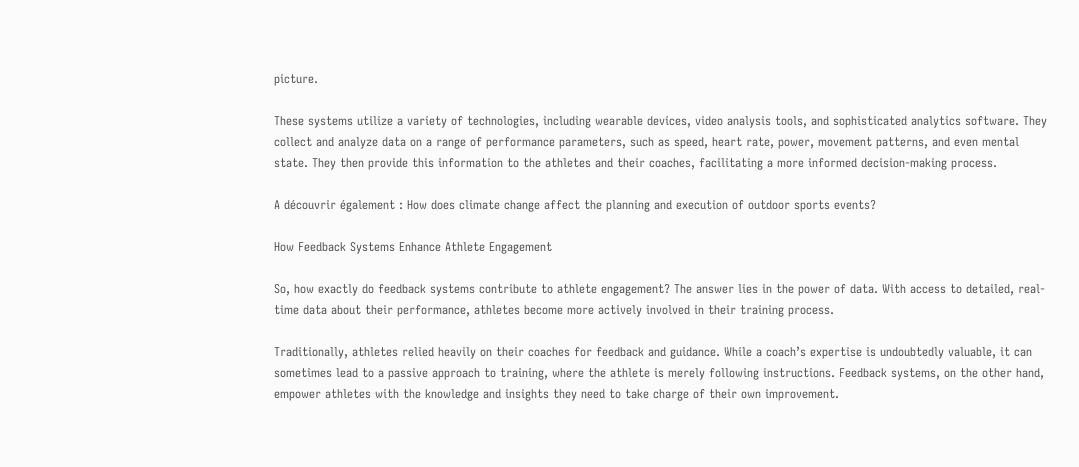picture.

These systems utilize a variety of technologies, including wearable devices, video analysis tools, and sophisticated analytics software. They collect and analyze data on a range of performance parameters, such as speed, heart rate, power, movement patterns, and even mental state. They then provide this information to the athletes and their coaches, facilitating a more informed decision-making process.

A découvrir également : How does climate change affect the planning and execution of outdoor sports events?

How Feedback Systems Enhance Athlete Engagement

So, how exactly do feedback systems contribute to athlete engagement? The answer lies in the power of data. With access to detailed, real-time data about their performance, athletes become more actively involved in their training process.

Traditionally, athletes relied heavily on their coaches for feedback and guidance. While a coach’s expertise is undoubtedly valuable, it can sometimes lead to a passive approach to training, where the athlete is merely following instructions. Feedback systems, on the other hand, empower athletes with the knowledge and insights they need to take charge of their own improvement.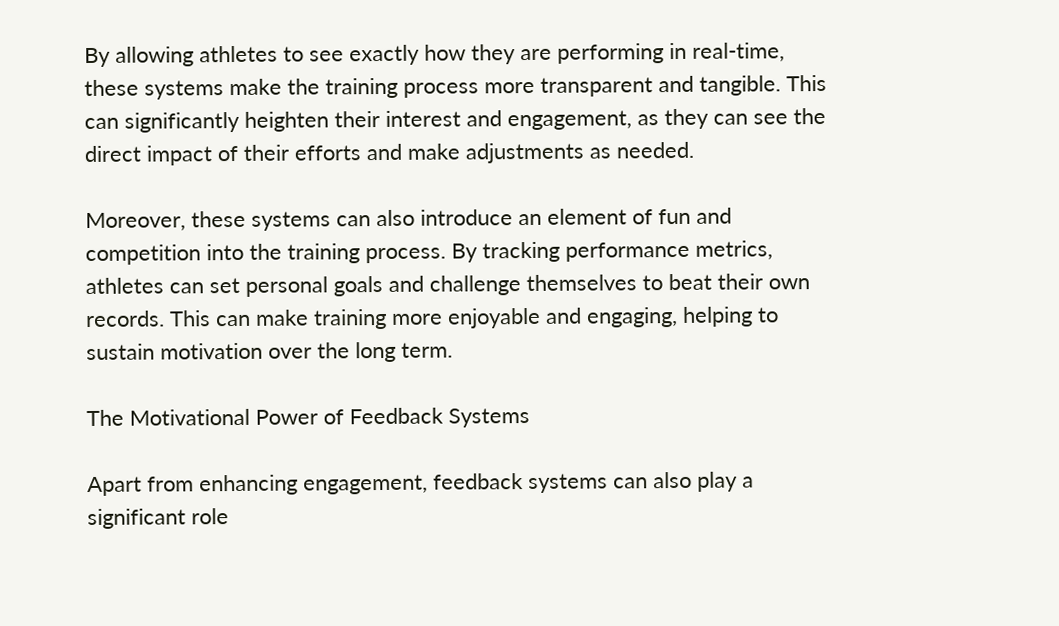By allowing athletes to see exactly how they are performing in real-time, these systems make the training process more transparent and tangible. This can significantly heighten their interest and engagement, as they can see the direct impact of their efforts and make adjustments as needed.

Moreover, these systems can also introduce an element of fun and competition into the training process. By tracking performance metrics, athletes can set personal goals and challenge themselves to beat their own records. This can make training more enjoyable and engaging, helping to sustain motivation over the long term.

The Motivational Power of Feedback Systems

Apart from enhancing engagement, feedback systems can also play a significant role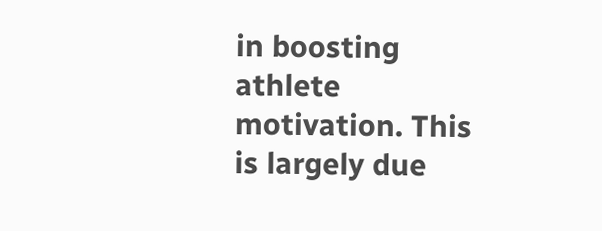in boosting athlete motivation. This is largely due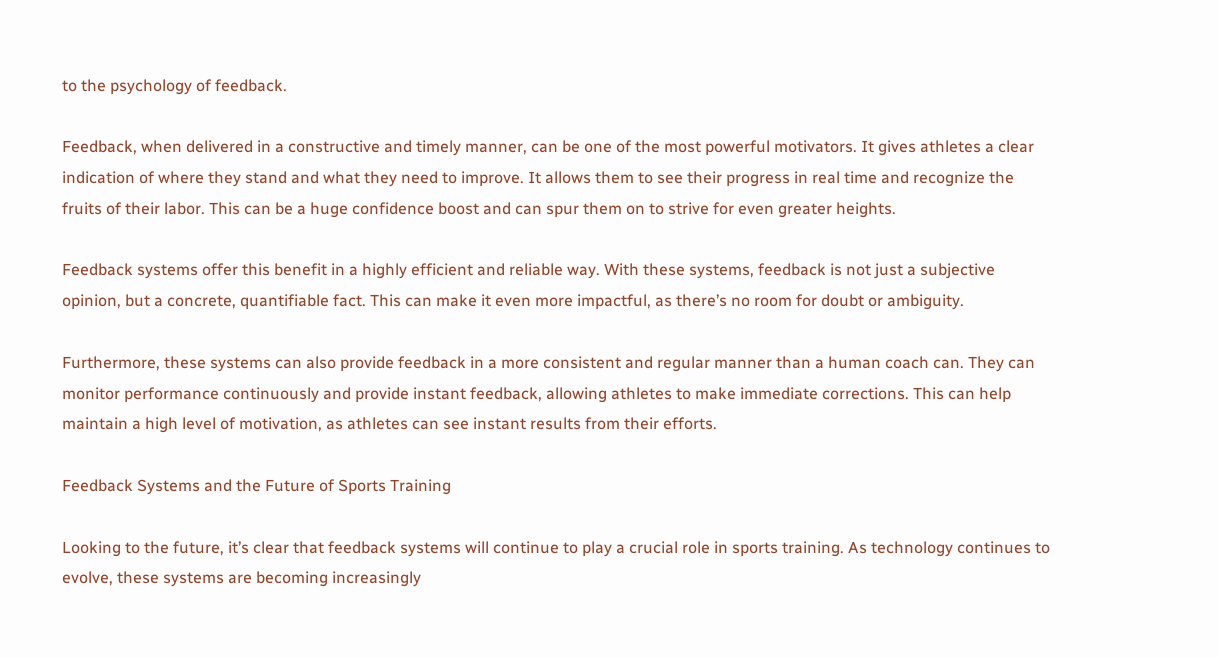to the psychology of feedback.

Feedback, when delivered in a constructive and timely manner, can be one of the most powerful motivators. It gives athletes a clear indication of where they stand and what they need to improve. It allows them to see their progress in real time and recognize the fruits of their labor. This can be a huge confidence boost and can spur them on to strive for even greater heights.

Feedback systems offer this benefit in a highly efficient and reliable way. With these systems, feedback is not just a subjective opinion, but a concrete, quantifiable fact. This can make it even more impactful, as there’s no room for doubt or ambiguity.

Furthermore, these systems can also provide feedback in a more consistent and regular manner than a human coach can. They can monitor performance continuously and provide instant feedback, allowing athletes to make immediate corrections. This can help maintain a high level of motivation, as athletes can see instant results from their efforts.

Feedback Systems and the Future of Sports Training

Looking to the future, it’s clear that feedback systems will continue to play a crucial role in sports training. As technology continues to evolve, these systems are becoming increasingly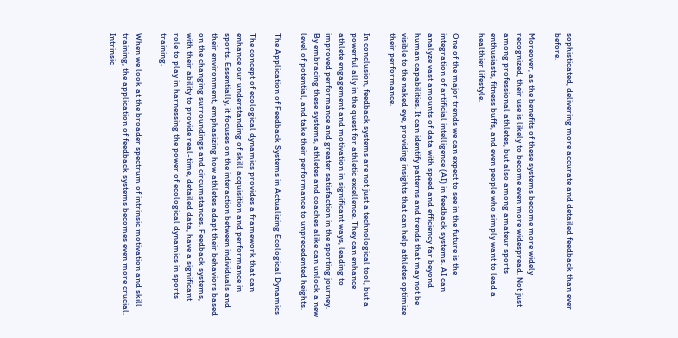sophisticated, delivering more accurate and detailed feedback than ever before.

Moreover, as the benefits of these systems become more widely recognized, their use is likely to become even more widespread. Not just among professional athletes, but also among amateur sports enthusiasts, fitness buffs, and even people who simply want to lead a healthier lifestyle.

One of the major trends we can expect to see in the future is the integration of artificial intelligence (AI) in feedback systems. AI can analyze vast amounts of data with speed and efficiency far beyond human capabilities. It can identify patterns and trends that may not be visible to the naked eye, providing insights that can help athletes optimize their performance.

In conclusion, feedback systems are not just a technological tool, but a powerful ally in the quest for athletic excellence. They can enhance athlete engagement and motivation in significant ways, leading to improved performance and greater satisfaction in the sporting journey. By embracing these systems, athletes and coaches alike can unlock a new level of potential, and take their performance to unprecedented heights.

The Application of Feedback Systems in Actualizing Ecological Dynamics

The concept of ecological dynamics provides a framework that can enhance our understanding of skill acquisition and performance in sports. Essentially, it focuses on the interaction between individuals and their environment, emphasizing how athletes adapt their behaviors based on the changing surroundings and circumstances. Feedback systems, with their ability to provide real-time, detailed data, have a significant role to play in harnessing the power of ecological dynamics in sports training.

When we look at the broader spectrum of intrinsic motivation and skill training, the application of feedback systems becomes even more crucial. Intrinsic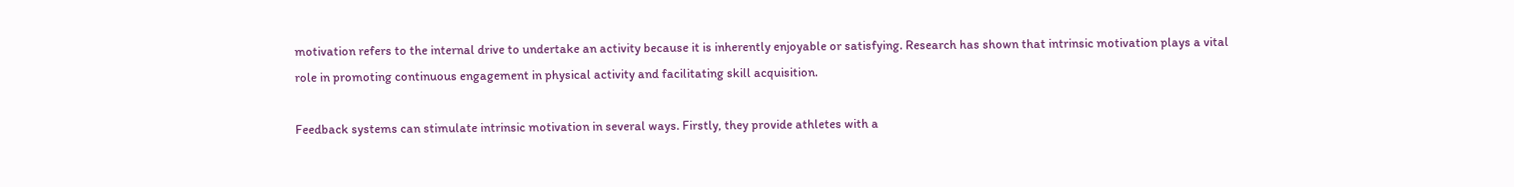motivation refers to the internal drive to undertake an activity because it is inherently enjoyable or satisfying. Research has shown that intrinsic motivation plays a vital role in promoting continuous engagement in physical activity and facilitating skill acquisition.

Feedback systems can stimulate intrinsic motivation in several ways. Firstly, they provide athletes with a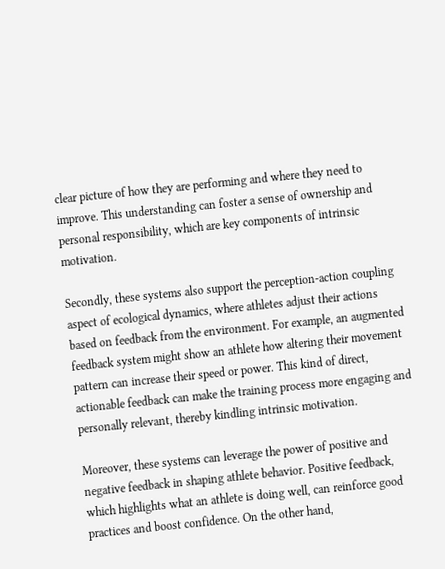clear picture of how they are performing and where they need to improve. This understanding can foster a sense of ownership and personal responsibility, which are key components of intrinsic motivation.

Secondly, these systems also support the perception-action coupling aspect of ecological dynamics, where athletes adjust their actions based on feedback from the environment. For example, an augmented feedback system might show an athlete how altering their movement pattern can increase their speed or power. This kind of direct, actionable feedback can make the training process more engaging and personally relevant, thereby kindling intrinsic motivation.

Moreover, these systems can leverage the power of positive and negative feedback in shaping athlete behavior. Positive feedback, which highlights what an athlete is doing well, can reinforce good practices and boost confidence. On the other hand,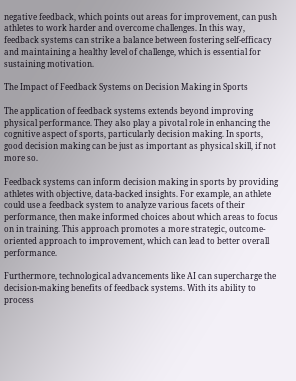negative feedback, which points out areas for improvement, can push athletes to work harder and overcome challenges. In this way, feedback systems can strike a balance between fostering self-efficacy and maintaining a healthy level of challenge, which is essential for sustaining motivation.

The Impact of Feedback Systems on Decision Making in Sports

The application of feedback systems extends beyond improving physical performance. They also play a pivotal role in enhancing the cognitive aspect of sports, particularly decision making. In sports, good decision making can be just as important as physical skill, if not more so.

Feedback systems can inform decision making in sports by providing athletes with objective, data-backed insights. For example, an athlete could use a feedback system to analyze various facets of their performance, then make informed choices about which areas to focus on in training. This approach promotes a more strategic, outcome-oriented approach to improvement, which can lead to better overall performance.

Furthermore, technological advancements like AI can supercharge the decision-making benefits of feedback systems. With its ability to process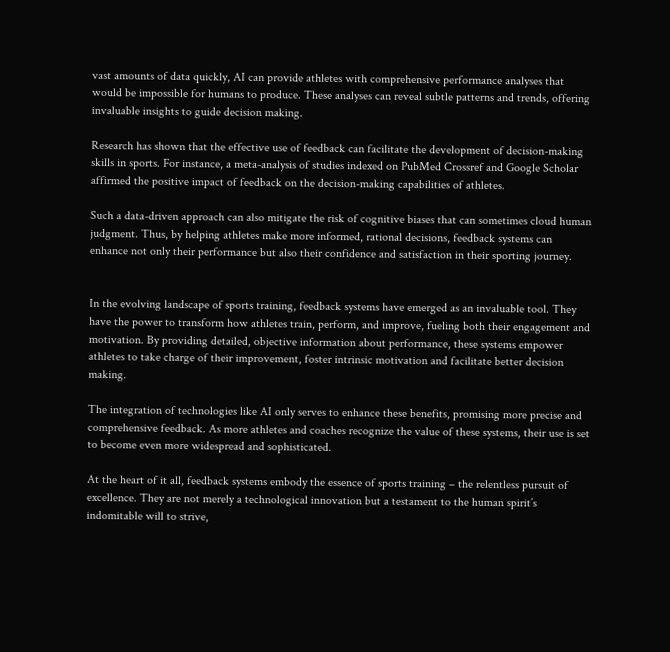vast amounts of data quickly, AI can provide athletes with comprehensive performance analyses that would be impossible for humans to produce. These analyses can reveal subtle patterns and trends, offering invaluable insights to guide decision making.

Research has shown that the effective use of feedback can facilitate the development of decision-making skills in sports. For instance, a meta-analysis of studies indexed on PubMed Crossref and Google Scholar affirmed the positive impact of feedback on the decision-making capabilities of athletes.

Such a data-driven approach can also mitigate the risk of cognitive biases that can sometimes cloud human judgment. Thus, by helping athletes make more informed, rational decisions, feedback systems can enhance not only their performance but also their confidence and satisfaction in their sporting journey.


In the evolving landscape of sports training, feedback systems have emerged as an invaluable tool. They have the power to transform how athletes train, perform, and improve, fueling both their engagement and motivation. By providing detailed, objective information about performance, these systems empower athletes to take charge of their improvement, foster intrinsic motivation and facilitate better decision making.

The integration of technologies like AI only serves to enhance these benefits, promising more precise and comprehensive feedback. As more athletes and coaches recognize the value of these systems, their use is set to become even more widespread and sophisticated.

At the heart of it all, feedback systems embody the essence of sports training – the relentless pursuit of excellence. They are not merely a technological innovation but a testament to the human spirit’s indomitable will to strive,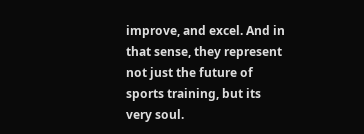improve, and excel. And in that sense, they represent not just the future of sports training, but its very soul.